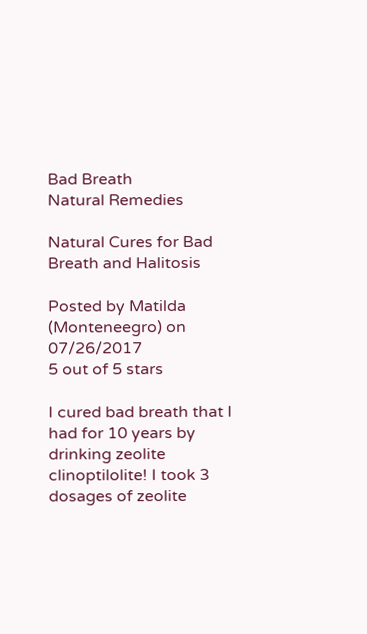Bad Breath
Natural Remedies

Natural Cures for Bad Breath and Halitosis

Posted by Matilda (Monteneegro) on 07/26/2017
5 out of 5 stars

I cured bad breath that I had for 10 years by drinking zeolite clinoptilolite! I took 3 dosages of zeolite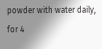powder with water daily, for 4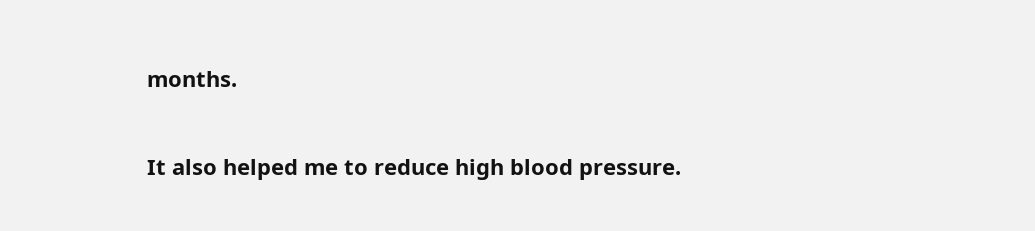months.

It also helped me to reduce high blood pressure.